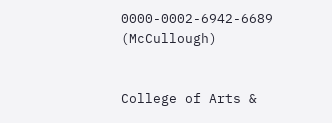0000-0002-6942-6689 (McCullough)


College of Arts &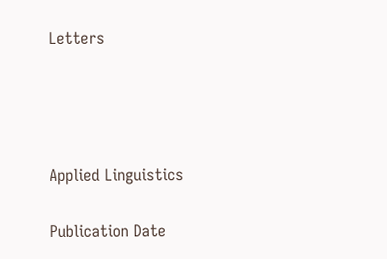Letters




Applied Linguistics

Publication Date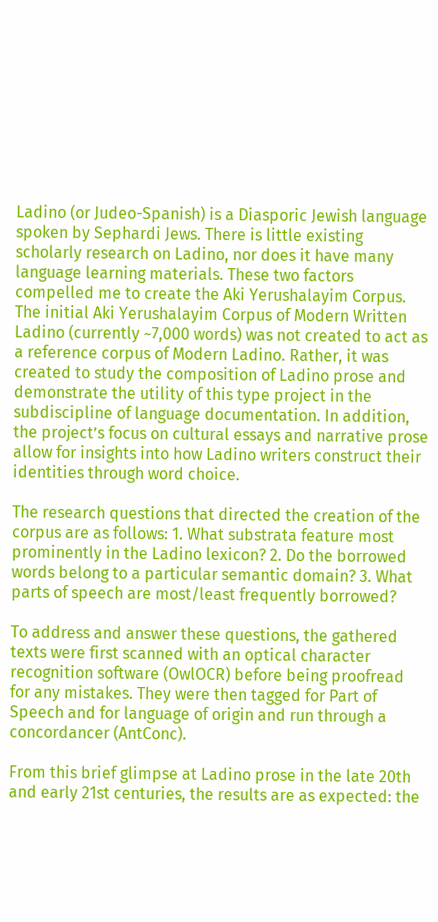Ladino (or Judeo-Spanish) is a Diasporic Jewish language spoken by Sephardi Jews. There is little existing scholarly research on Ladino, nor does it have many language learning materials. These two factors compelled me to create the Aki Yerushalayim Corpus. The initial Aki Yerushalayim Corpus of Modern Written Ladino (currently ~7,000 words) was not created to act as a reference corpus of Modern Ladino. Rather, it was created to study the composition of Ladino prose and demonstrate the utility of this type project in the subdiscipline of language documentation. In addition, the project’s focus on cultural essays and narrative prose allow for insights into how Ladino writers construct their identities through word choice.

The research questions that directed the creation of the corpus are as follows: 1. What substrata feature most prominently in the Ladino lexicon? 2. Do the borrowed words belong to a particular semantic domain? 3. What parts of speech are most/least frequently borrowed?

To address and answer these questions, the gathered texts were first scanned with an optical character recognition software (OwlOCR) before being proofread for any mistakes. They were then tagged for Part of Speech and for language of origin and run through a concordancer (AntConc).

From this brief glimpse at Ladino prose in the late 20th and early 21st centuries, the results are as expected: the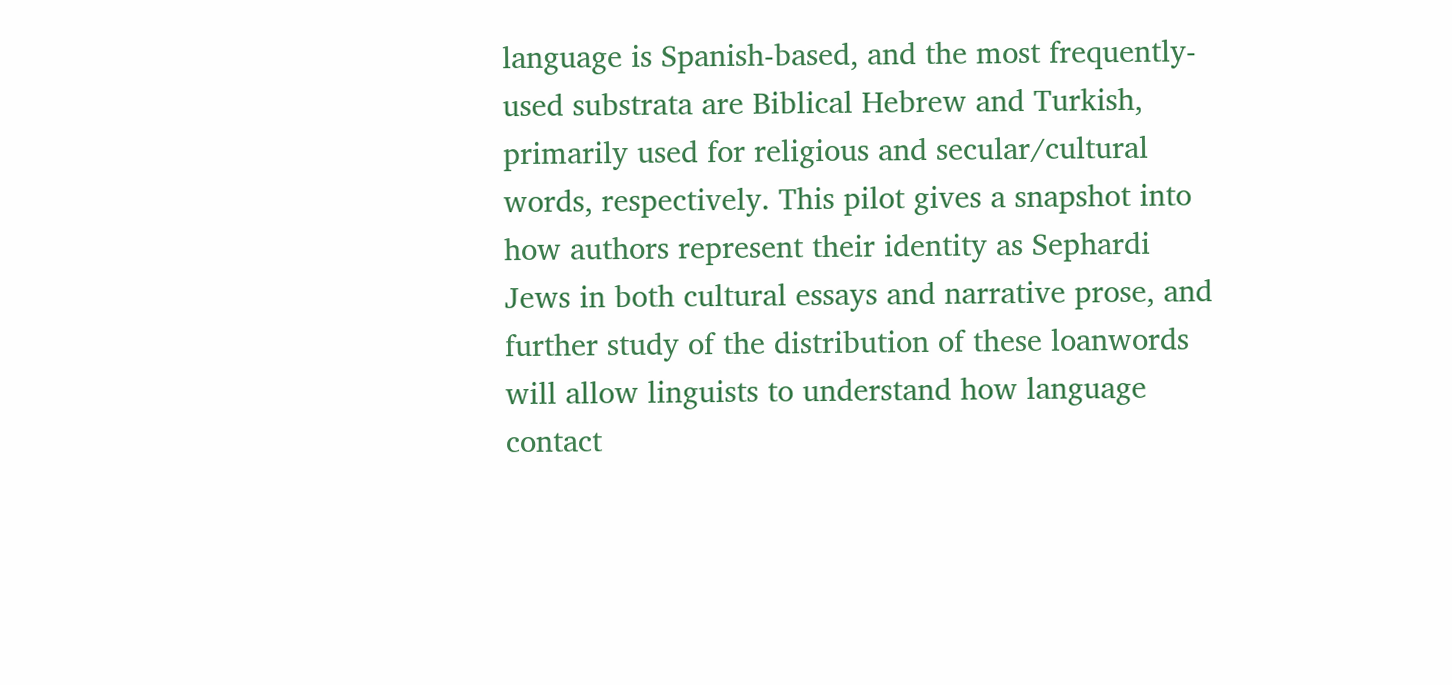language is Spanish-based, and the most frequently-used substrata are Biblical Hebrew and Turkish, primarily used for religious and secular/cultural words, respectively. This pilot gives a snapshot into how authors represent their identity as Sephardi Jews in both cultural essays and narrative prose, and further study of the distribution of these loanwords will allow linguists to understand how language contact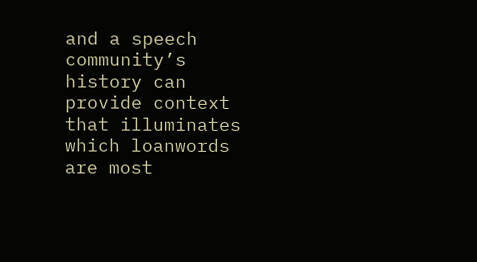and a speech community’s history can provide context that illuminates which loanwords are most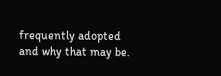frequently adopted and why that may be.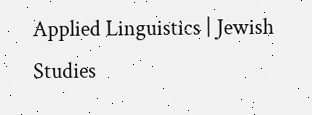Applied Linguistics | Jewish Studies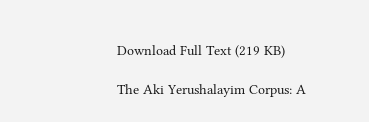Download Full Text (219 KB)

The Aki Yerushalayim Corpus: A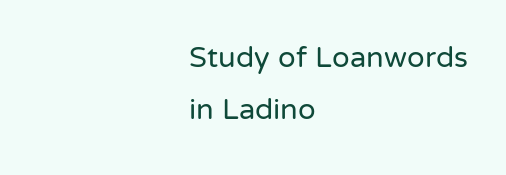Study of Loanwords in Ladino